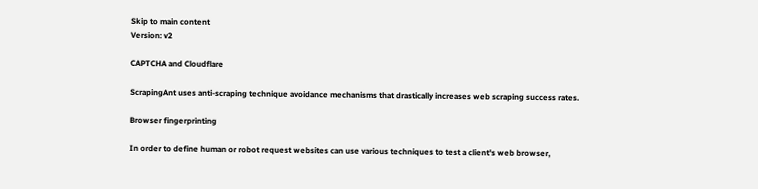Skip to main content
Version: v2

CAPTCHA and Cloudflare

ScrapingAnt uses anti-scraping technique avoidance mechanisms that drastically increases web scraping success rates.

Browser fingerprinting

In order to define human or robot request websites can use various techniques to test a client's web browser,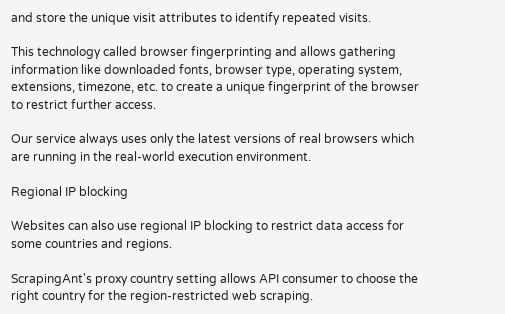and store the unique visit attributes to identify repeated visits.

This technology called browser fingerprinting and allows gathering information like downloaded fonts, browser type, operating system, extensions, timezone, etc. to create a unique fingerprint of the browser to restrict further access.

Our service always uses only the latest versions of real browsers which are running in the real-world execution environment.

Regional IP blocking

Websites can also use regional IP blocking to restrict data access for some countries and regions.

ScrapingAnt's proxy country setting allows API consumer to choose the right country for the region-restricted web scraping.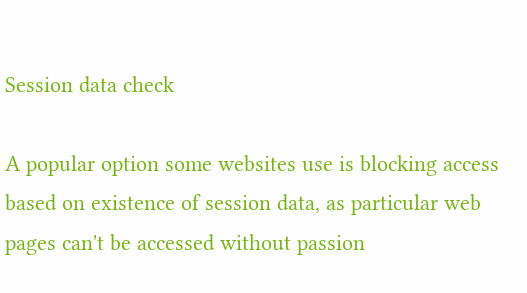Session data check

A popular option some websites use is blocking access based on existence of session data, as particular web pages can't be accessed without passion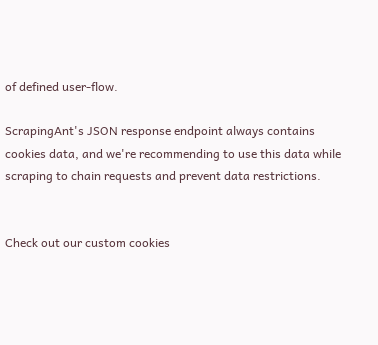of defined user-flow.

ScrapingAnt's JSON response endpoint always contains cookies data, and we're recommending to use this data while scraping to chain requests and prevent data restrictions.


Check out our custom cookies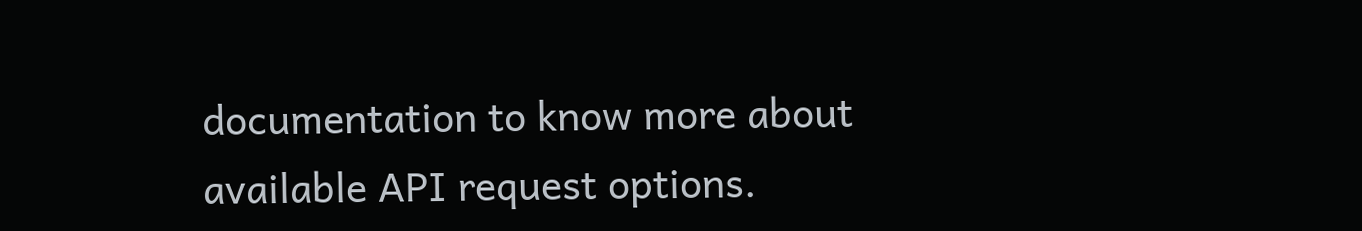documentation to know more about available API request options.